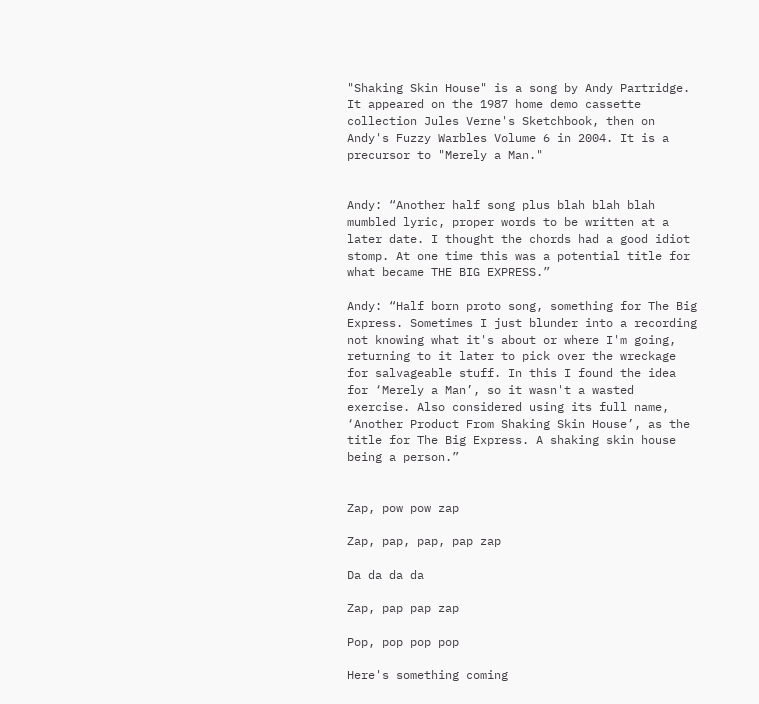"Shaking Skin House" is a song by Andy Partridge. It appeared on the 1987 home demo cassette collection Jules Verne's Sketchbook, then on Andy's Fuzzy Warbles Volume 6 in 2004. It is a precursor to "Merely a Man."


Andy: “Another half song plus blah blah blah mumbled lyric, proper words to be written at a later date. I thought the chords had a good idiot stomp. At one time this was a potential title for what became THE BIG EXPRESS.”

Andy: “Half born proto song, something for The Big Express. Sometimes I just blunder into a recording not knowing what it's about or where I'm going, returning to it later to pick over the wreckage for salvageable stuff. In this I found the idea for ‘Merely a Man’, so it wasn't a wasted exercise. Also considered using its full name, ‘Another Product From Shaking Skin House’, as the title for The Big Express. A shaking skin house being a person.”


Zap, pow pow zap

Zap, pap, pap, pap zap

Da da da da

Zap, pap pap zap

Pop, pop pop pop

Here's something coming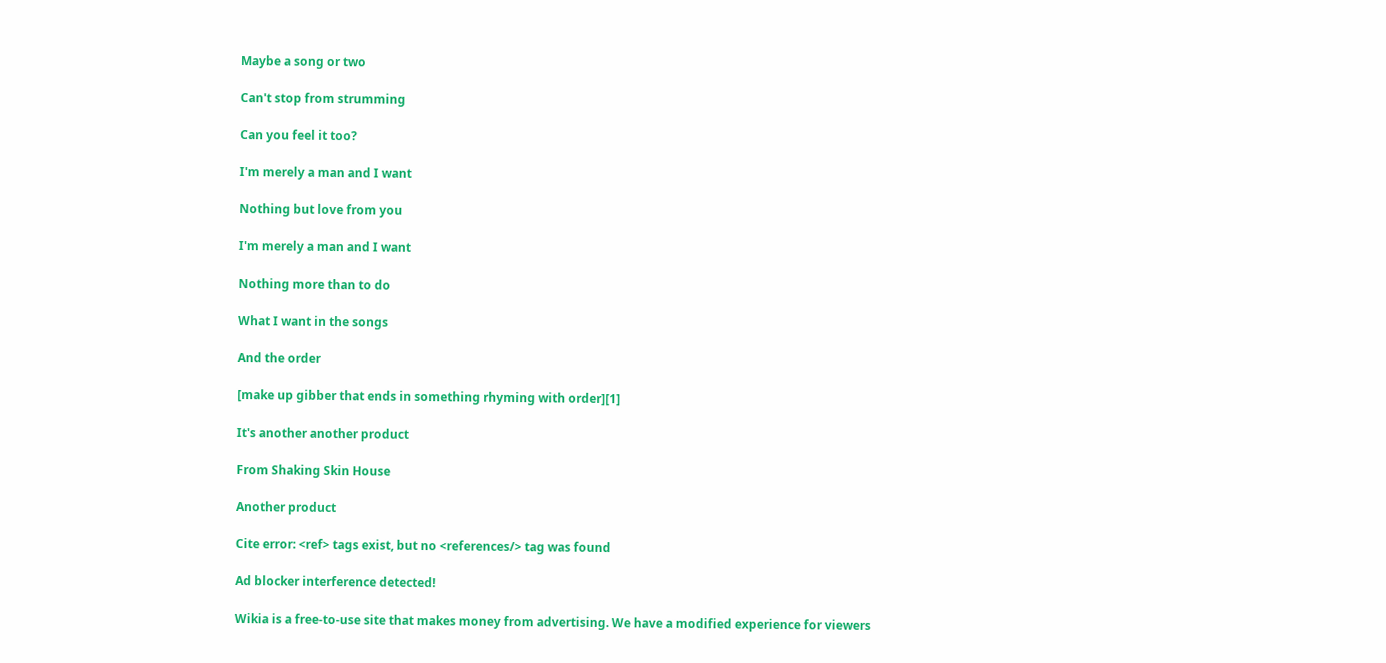Maybe a song or two

Can't stop from strumming

Can you feel it too?

I'm merely a man and I want

Nothing but love from you

I'm merely a man and I want

Nothing more than to do

What I want in the songs

And the order

[make up gibber that ends in something rhyming with order][1]

It's another another product

From Shaking Skin House

Another product

Cite error: <ref> tags exist, but no <references/> tag was found

Ad blocker interference detected!

Wikia is a free-to-use site that makes money from advertising. We have a modified experience for viewers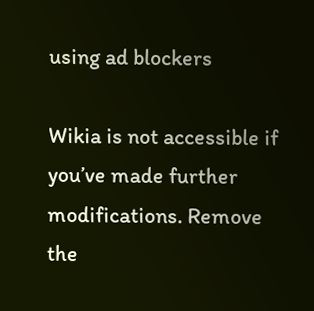using ad blockers

Wikia is not accessible if you’ve made further modifications. Remove the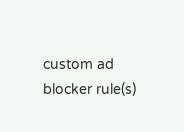custom ad blocker rule(s)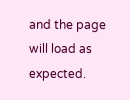and the page will load as expected.